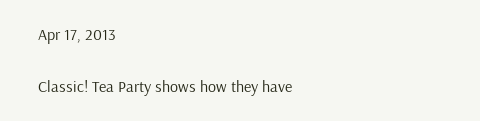Apr 17, 2013

Classic! Tea Party shows how they have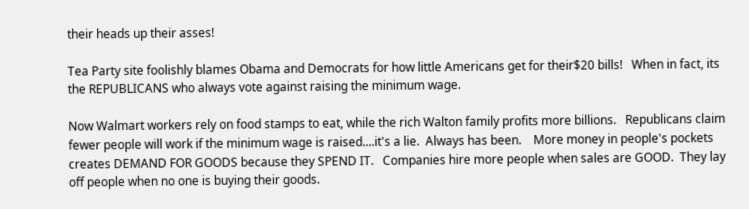their heads up their asses!

Tea Party site foolishly blames Obama and Democrats for how little Americans get for their$20 bills!   When in fact, its the REPUBLICANS who always vote against raising the minimum wage.

Now Walmart workers rely on food stamps to eat, while the rich Walton family profits more billions.   Republicans claim fewer people will work if the minimum wage is raised....it's a lie.  Always has been.    More money in people's pockets creates DEMAND FOR GOODS because they SPEND IT.   Companies hire more people when sales are GOOD.  They lay off people when no one is buying their goods.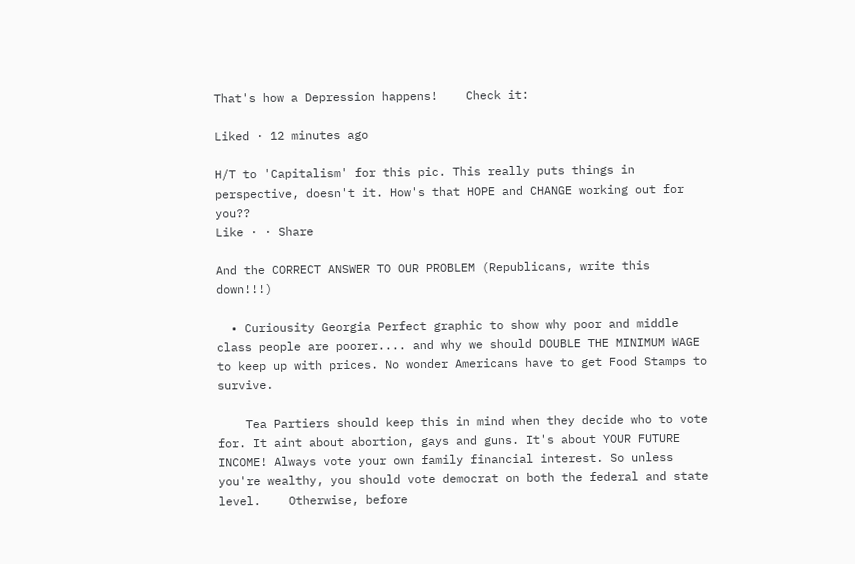That's how a Depression happens!    Check it:

Liked · 12 minutes ago

H/T to 'Capitalism' for this pic. This really puts things in perspective, doesn't it. How's that HOPE and CHANGE working out for you??
Like · · Share

And the CORRECT ANSWER TO OUR PROBLEM (Republicans, write this down!!!)

  • Curiousity Georgia Perfect graphic to show why poor and middle class people are poorer.... and why we should DOUBLE THE MINIMUM WAGE to keep up with prices. No wonder Americans have to get Food Stamps to survive.

    Tea Partiers should keep this in mind when they decide who to vote for. It aint about abortion, gays and guns. It's about YOUR FUTURE INCOME! Always vote your own family financial interest. So unless you're wealthy, you should vote democrat on both the federal and state level.    Otherwise, before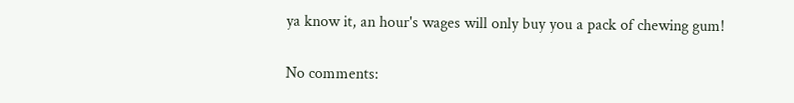ya know it, an hour's wages will only buy you a pack of chewing gum!

No comments: